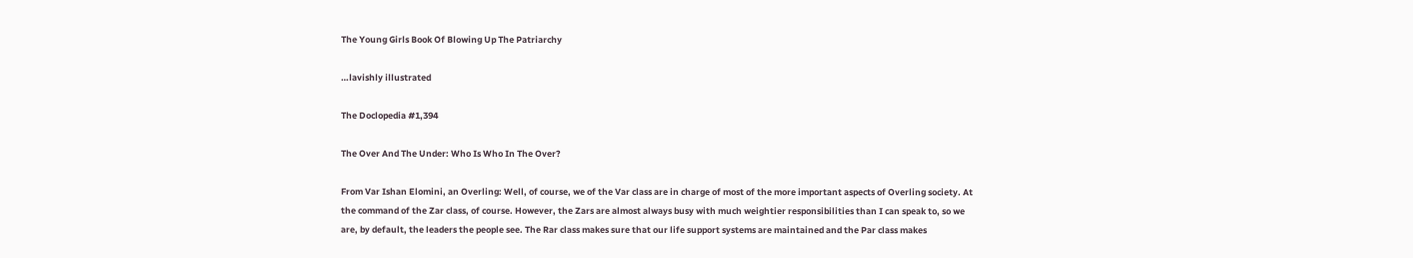The Young Girls Book Of Blowing Up The Patriarchy

…lavishly illustrated

The Doclopedia #1,394

The Over And The Under: Who Is Who In The Over?

From Var Ishan Elomini, an Overling: Well, of course, we of the Var class are in charge of most of the more important aspects of Overling society. At the command of the Zar class, of course. However, the Zars are almost always busy with much weightier responsibilities than I can speak to, so we are, by default, the leaders the people see. The Rar class makes sure that our life support systems are maintained and the Par class makes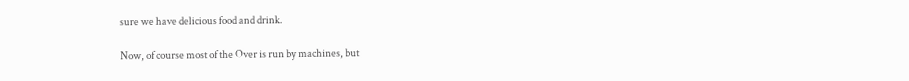sure we have delicious food and drink.

Now, of course most of the Over is run by machines, but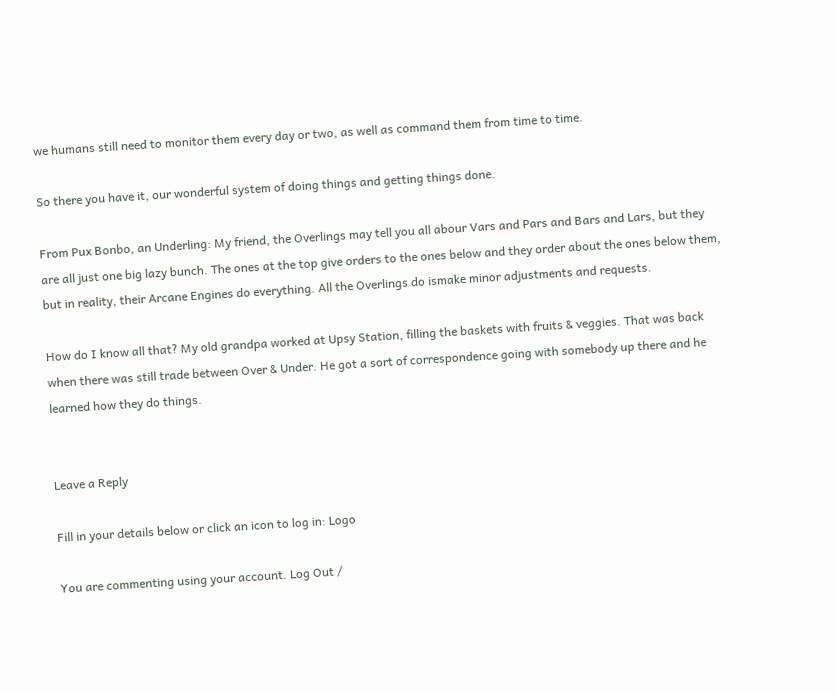we humans still need to monitor them every day or two, as well as command them from time to time.

So there you have it, our wonderful system of doing things and getting things done.

From Pux Bonbo, an Underling: My friend, the Overlings may tell you all abour Vars and Pars and Bars and Lars, but they are all just one big lazy bunch. The ones at the top give orders to the ones below and they order about the ones below them, but in reality, their Arcane Engines do everything. All the Overlings do ismake minor adjustments and requests.

How do I know all that? My old grandpa worked at Upsy Station, filling the baskets with fruits & veggies. That was back when there was still trade between Over & Under. He got a sort of correspondence going with somebody up there and he learned how they do things.


Leave a Reply

Fill in your details below or click an icon to log in: Logo

You are commenting using your account. Log Out /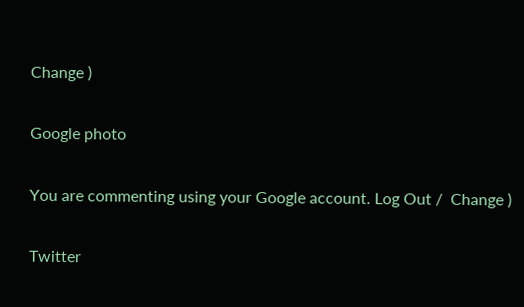Change )

Google photo

You are commenting using your Google account. Log Out /  Change )

Twitter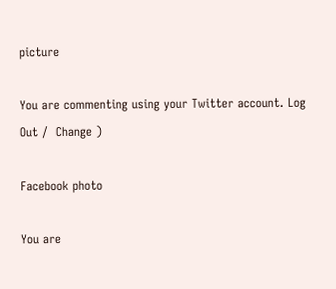picture

You are commenting using your Twitter account. Log Out /  Change )

Facebook photo

You are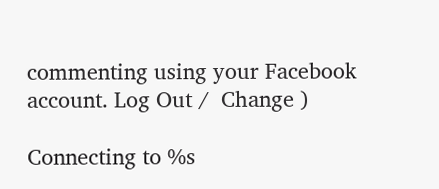commenting using your Facebook account. Log Out /  Change )

Connecting to %s